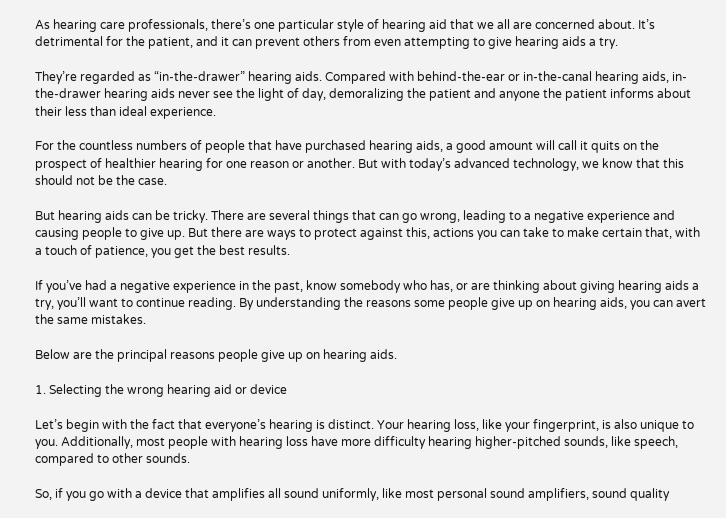As hearing care professionals, there’s one particular style of hearing aid that we all are concerned about. It’s detrimental for the patient, and it can prevent others from even attempting to give hearing aids a try.

They’re regarded as “in-the-drawer” hearing aids. Compared with behind-the-ear or in-the-canal hearing aids, in-the-drawer hearing aids never see the light of day, demoralizing the patient and anyone the patient informs about their less than ideal experience.

For the countless numbers of people that have purchased hearing aids, a good amount will call it quits on the prospect of healthier hearing for one reason or another. But with today’s advanced technology, we know that this should not be the case.

But hearing aids can be tricky. There are several things that can go wrong, leading to a negative experience and causing people to give up. But there are ways to protect against this, actions you can take to make certain that, with a touch of patience, you get the best results.

If you’ve had a negative experience in the past, know somebody who has, or are thinking about giving hearing aids a try, you’ll want to continue reading. By understanding the reasons some people give up on hearing aids, you can avert the same mistakes.

Below are the principal reasons people give up on hearing aids.

1. Selecting the wrong hearing aid or device

Let’s begin with the fact that everyone’s hearing is distinct. Your hearing loss, like your fingerprint, is also unique to you. Additionally, most people with hearing loss have more difficulty hearing higher-pitched sounds, like speech, compared to other sounds.

So, if you go with a device that amplifies all sound uniformly, like most personal sound amplifiers, sound quality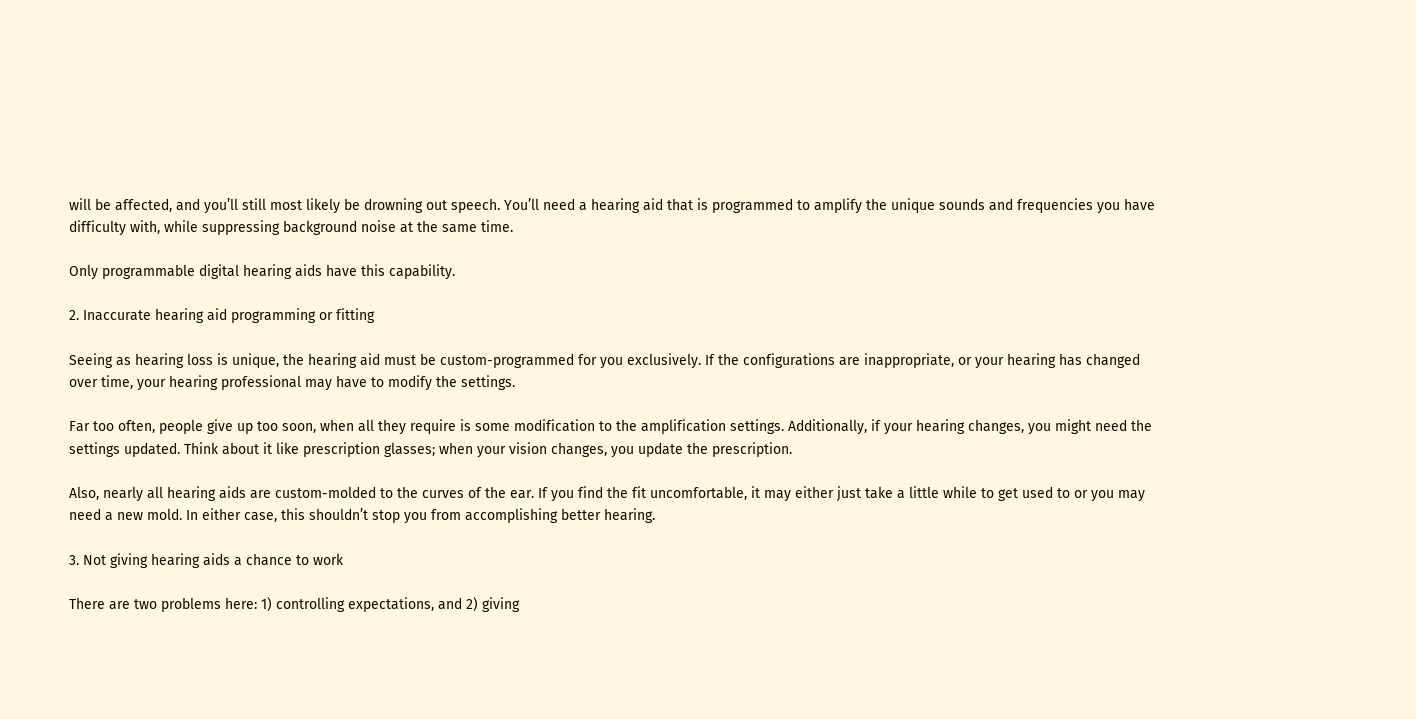will be affected, and you’ll still most likely be drowning out speech. You’ll need a hearing aid that is programmed to amplify the unique sounds and frequencies you have difficulty with, while suppressing background noise at the same time.

Only programmable digital hearing aids have this capability.

2. Inaccurate hearing aid programming or fitting

Seeing as hearing loss is unique, the hearing aid must be custom-programmed for you exclusively. If the configurations are inappropriate, or your hearing has changed over time, your hearing professional may have to modify the settings.

Far too often, people give up too soon, when all they require is some modification to the amplification settings. Additionally, if your hearing changes, you might need the settings updated. Think about it like prescription glasses; when your vision changes, you update the prescription.

Also, nearly all hearing aids are custom-molded to the curves of the ear. If you find the fit uncomfortable, it may either just take a little while to get used to or you may need a new mold. In either case, this shouldn’t stop you from accomplishing better hearing.

3. Not giving hearing aids a chance to work

There are two problems here: 1) controlling expectations, and 2) giving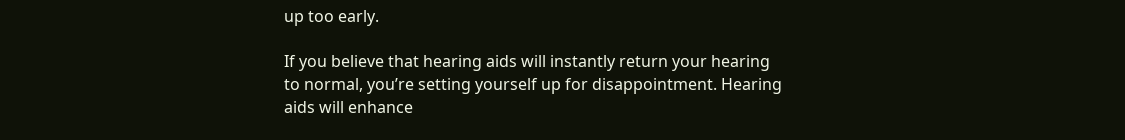up too early.

If you believe that hearing aids will instantly return your hearing to normal, you’re setting yourself up for disappointment. Hearing aids will enhance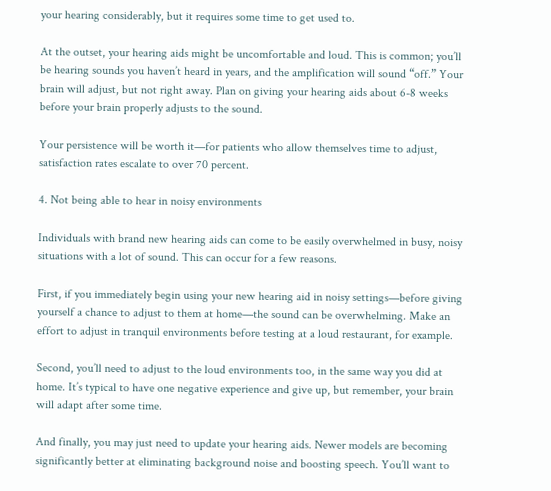your hearing considerably, but it requires some time to get used to.

At the outset, your hearing aids might be uncomfortable and loud. This is common; you’ll be hearing sounds you haven’t heard in years, and the amplification will sound “off.” Your brain will adjust, but not right away. Plan on giving your hearing aids about 6-8 weeks before your brain properly adjusts to the sound.

Your persistence will be worth it—for patients who allow themselves time to adjust, satisfaction rates escalate to over 70 percent.

4. Not being able to hear in noisy environments

Individuals with brand new hearing aids can come to be easily overwhelmed in busy, noisy situations with a lot of sound. This can occur for a few reasons.

First, if you immediately begin using your new hearing aid in noisy settings—before giving yourself a chance to adjust to them at home—the sound can be overwhelming. Make an effort to adjust in tranquil environments before testing at a loud restaurant, for example.

Second, you’ll need to adjust to the loud environments too, in the same way you did at home. It’s typical to have one negative experience and give up, but remember, your brain will adapt after some time.

And finally, you may just need to update your hearing aids. Newer models are becoming significantly better at eliminating background noise and boosting speech. You’ll want to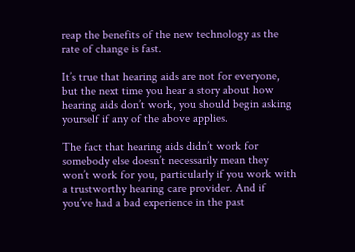reap the benefits of the new technology as the rate of change is fast.

It’s true that hearing aids are not for everyone, but the next time you hear a story about how hearing aids don’t work, you should begin asking yourself if any of the above applies.

The fact that hearing aids didn’t work for somebody else doesn’t necessarily mean they won’t work for you, particularly if you work with a trustworthy hearing care provider. And if you’ve had a bad experience in the past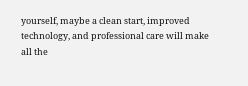yourself, maybe a clean start, improved technology, and professional care will make all the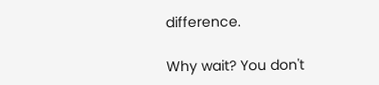difference.

Why wait? You don't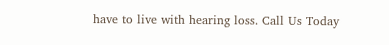have to live with hearing loss. Call Us Today